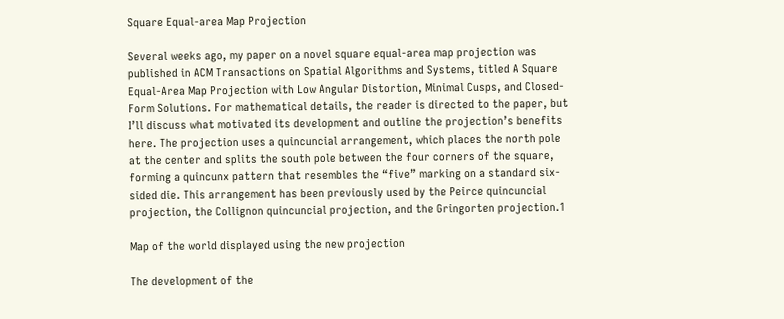Square Equal-area Map Projection

Several weeks ago, my paper on a novel square equal-area map projection was published in ACM Transactions on Spatial Algorithms and Systems, titled A Square Equal-Area Map Projection with Low Angular Distortion, Minimal Cusps, and Closed-Form Solutions. For mathematical details, the reader is directed to the paper, but I’ll discuss what motivated its development and outline the projection’s benefits here. The projection uses a quincuncial arrangement, which places the north pole at the center and splits the south pole between the four corners of the square, forming a quincunx pattern that resembles the “five” marking on a standard six-sided die. This arrangement has been previously used by the Peirce quincuncial projection, the Collignon quincuncial projection, and the Gringorten projection.1

Map of the world displayed using the new projection

The development of the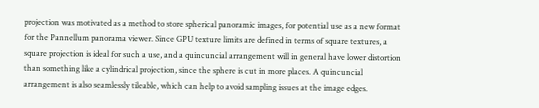projection was motivated as a method to store spherical panoramic images, for potential use as a new format for the Pannellum panorama viewer. Since GPU texture limits are defined in terms of square textures, a square projection is ideal for such a use, and a quincuncial arrangement will in general have lower distortion than something like a cylindrical projection, since the sphere is cut in more places. A quincuncial arrangement is also seamlessly tileable, which can help to avoid sampling issues at the image edges.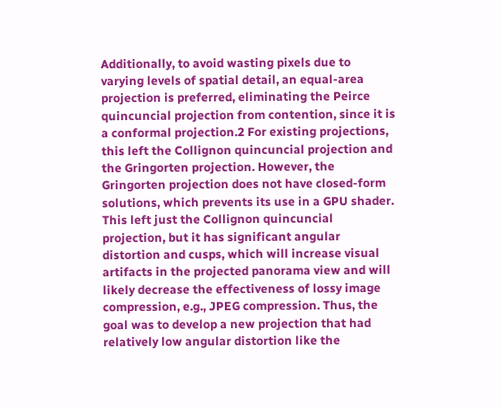Additionally, to avoid wasting pixels due to varying levels of spatial detail, an equal-area projection is preferred, eliminating the Peirce quincuncial projection from contention, since it is a conformal projection.2 For existing projections, this left the Collignon quincuncial projection and the Gringorten projection. However, the Gringorten projection does not have closed-form solutions, which prevents its use in a GPU shader. This left just the Collignon quincuncial projection, but it has significant angular distortion and cusps, which will increase visual artifacts in the projected panorama view and will likely decrease the effectiveness of lossy image compression, e.g., JPEG compression. Thus, the goal was to develop a new projection that had relatively low angular distortion like the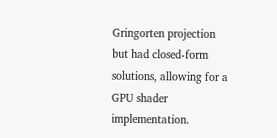Gringorten projection but had closed-form solutions, allowing for a GPU shader implementation.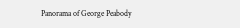Panorama of George Peabody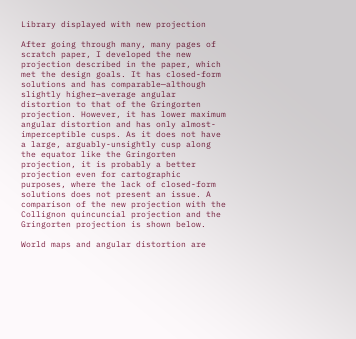Library displayed with new projection

After going through many, many pages of scratch paper, I developed the new projection described in the paper, which met the design goals. It has closed-form solutions and has comparable—although slightly higher—average angular distortion to that of the Gringorten projection. However, it has lower maximum angular distortion and has only almost-imperceptible cusps. As it does not have a large, arguably-unsightly cusp along the equator like the Gringorten projection, it is probably a better projection even for cartographic purposes, where the lack of closed-form solutions does not present an issue. A comparison of the new projection with the Collignon quincuncial projection and the Gringorten projection is shown below.

World maps and angular distortion are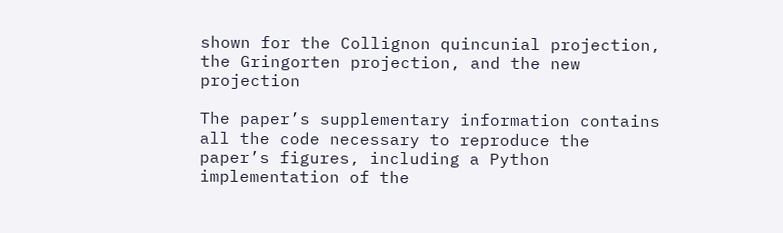shown for the Collignon quincunial projection, the Gringorten projection, and the new projection

The paper’s supplementary information contains all the code necessary to reproduce the paper’s figures, including a Python implementation of the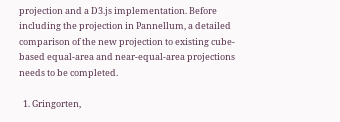projection and a D3.js implementation. Before including the projection in Pannellum, a detailed comparison of the new projection to existing cube-based equal-area and near-equal-area projections needs to be completed.

  1. Gringorten,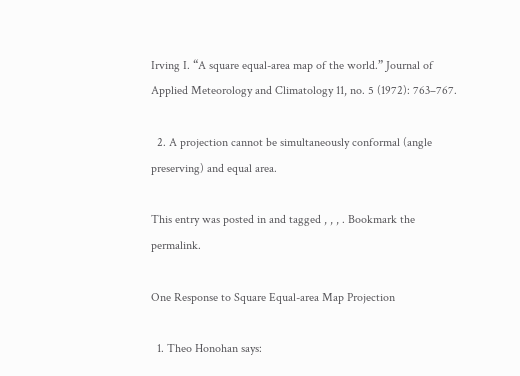Irving I. “A square equal-area map of the world.” Journal of Applied Meteorology and Climatology 11, no. 5 (1972): 763–767.

  2. A projection cannot be simultaneously conformal (angle preserving) and equal area.

This entry was posted in and tagged , , , . Bookmark the permalink.

One Response to Square Equal-area Map Projection

  1. Theo Honohan says: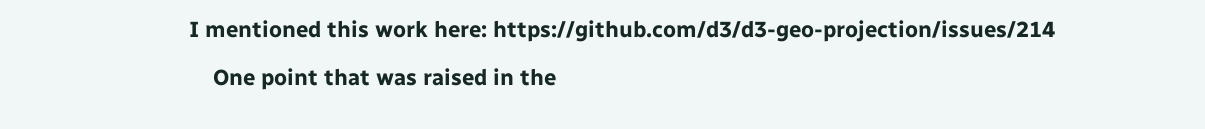I mentioned this work here: https://github.com/d3/d3-geo-projection/issues/214

    One point that was raised in the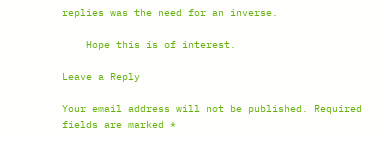replies was the need for an inverse.

    Hope this is of interest.

Leave a Reply

Your email address will not be published. Required fields are marked *